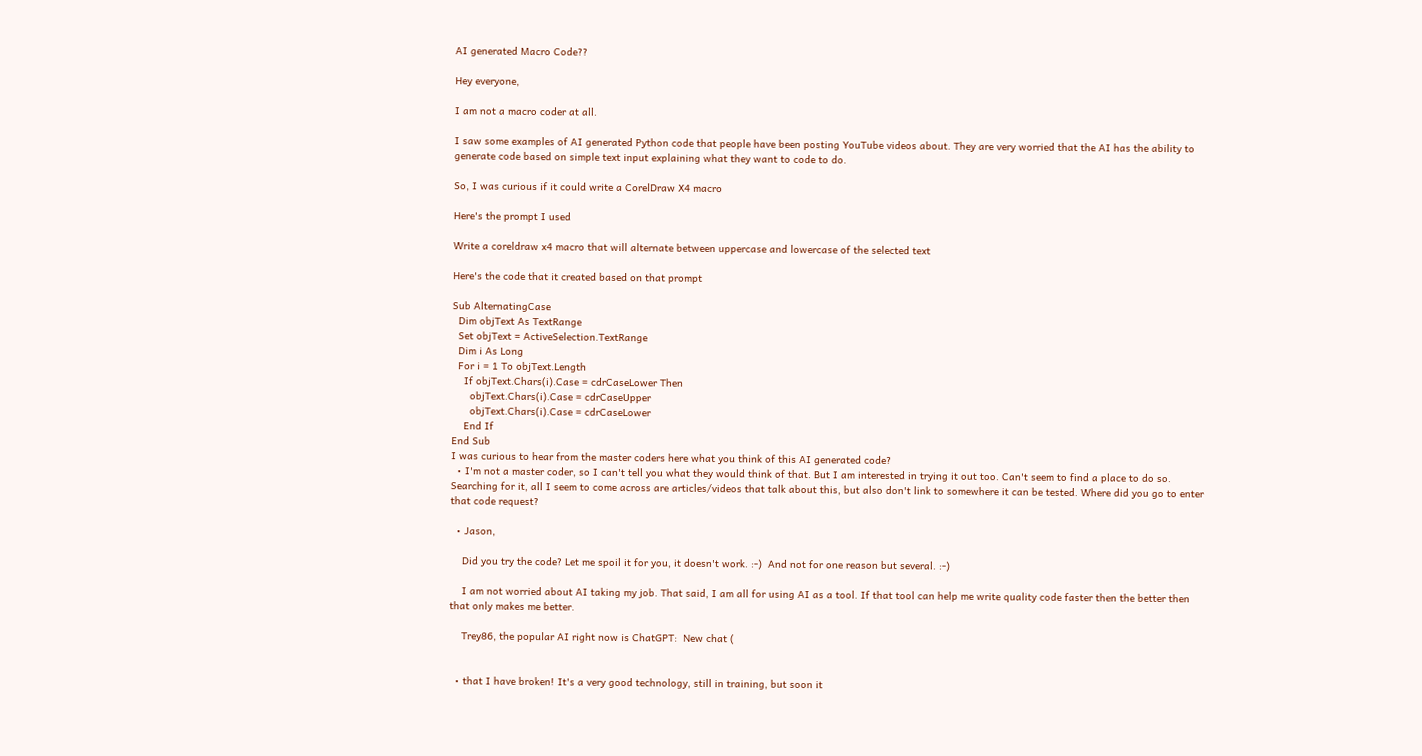AI generated Macro Code??

Hey everyone,

I am not a macro coder at all.

I saw some examples of AI generated Python code that people have been posting YouTube videos about. They are very worried that the AI has the ability to generate code based on simple text input explaining what they want to code to do.

So, I was curious if it could write a CorelDraw X4 macro

Here's the prompt I used

Write a coreldraw x4 macro that will alternate between uppercase and lowercase of the selected text

Here's the code that it created based on that prompt

Sub AlternatingCase
  Dim objText As TextRange
  Set objText = ActiveSelection.TextRange
  Dim i As Long
  For i = 1 To objText.Length
    If objText.Chars(i).Case = cdrCaseLower Then
      objText.Chars(i).Case = cdrCaseUpper
      objText.Chars(i).Case = cdrCaseLower
    End If
End Sub
I was curious to hear from the master coders here what you think of this AI generated code?
  • I'm not a master coder, so I can't tell you what they would think of that. But I am interested in trying it out too. Can't seem to find a place to do so. Searching for it, all I seem to come across are articles/videos that talk about this, but also don't link to somewhere it can be tested. Where did you go to enter that code request?

  • Jason,

    Did you try the code? Let me spoil it for you, it doesn't work. :-)  And not for one reason but several. :-)

    I am not worried about AI taking my job. That said, I am all for using AI as a tool. If that tool can help me write quality code faster then the better then that only makes me better.

    Trey86, the popular AI right now is ChatGPT:  New chat (


  • that I have broken! It's a very good technology, still in training, but soon it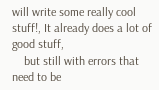will write some really cool stuff!, It already does a lot of good stuff,
    but still with errors that need to be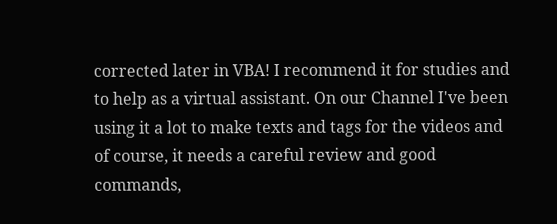corrected later in VBA! I recommend it for studies and to help as a virtual assistant. On our Channel I've been using it a lot to make texts and tags for the videos and of course, it needs a careful review and good commands,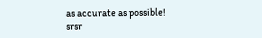as accurate as possible! srsr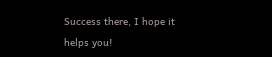Success there, I hope it helps you!